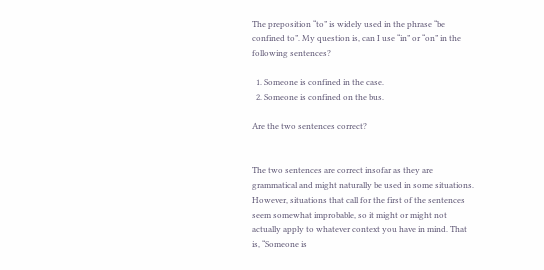The preposition “to” is widely used in the phrase “be confined to”. My question is, can I use “in” or “on” in the following sentences?

  1. Someone is confined in the case.
  2. Someone is confined on the bus.

Are the two sentences correct?


The two sentences are correct insofar as they are grammatical and might naturally be used in some situations. However, situations that call for the first of the sentences seem somewhat improbable, so it might or might not actually apply to whatever context you have in mind. That is, “Someone is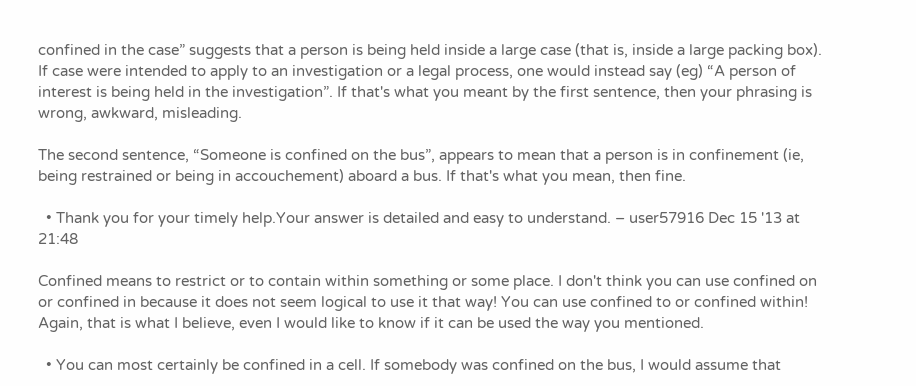confined in the case” suggests that a person is being held inside a large case (that is, inside a large packing box). If case were intended to apply to an investigation or a legal process, one would instead say (eg) “A person of interest is being held in the investigation”. If that's what you meant by the first sentence, then your phrasing is wrong, awkward, misleading.

The second sentence, “Someone is confined on the bus”, appears to mean that a person is in confinement (ie, being restrained or being in accouchement) aboard a bus. If that's what you mean, then fine.

  • Thank you for your timely help.Your answer is detailed and easy to understand. – user57916 Dec 15 '13 at 21:48

Confined means to restrict or to contain within something or some place. I don't think you can use confined on or confined in because it does not seem logical to use it that way! You can use confined to or confined within! Again, that is what I believe, even I would like to know if it can be used the way you mentioned.

  • You can most certainly be confined in a cell. If somebody was confined on the bus, I would assume that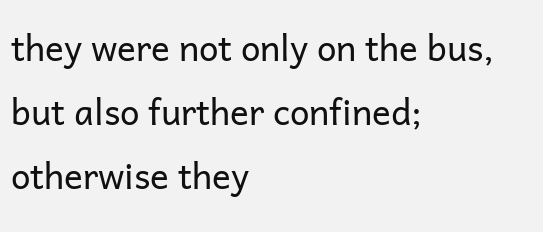they were not only on the bus, but also further confined; otherwise they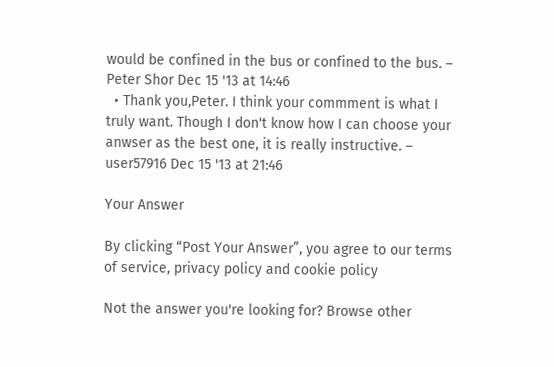would be confined in the bus or confined to the bus. – Peter Shor Dec 15 '13 at 14:46
  • Thank you,Peter. I think your commment is what I truly want. Though I don't know how I can choose your anwser as the best one, it is really instructive. – user57916 Dec 15 '13 at 21:46

Your Answer

By clicking “Post Your Answer”, you agree to our terms of service, privacy policy and cookie policy

Not the answer you're looking for? Browse other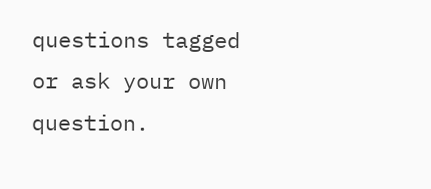questions tagged or ask your own question.